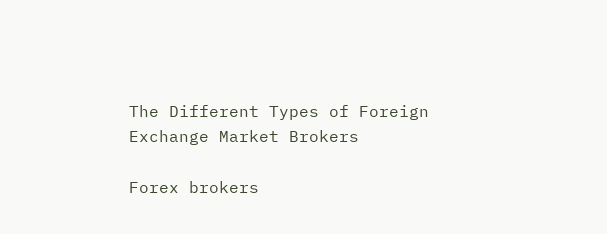The Different Types of Foreign Exchange Market Brokers

Forex brokers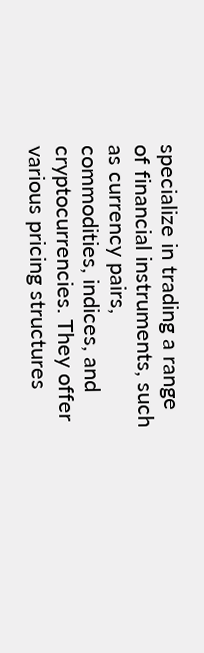specialize in trading a range of financial instruments, such as currency pairs, commodities, indices, and cryptocurrencies. They offer various pricing structures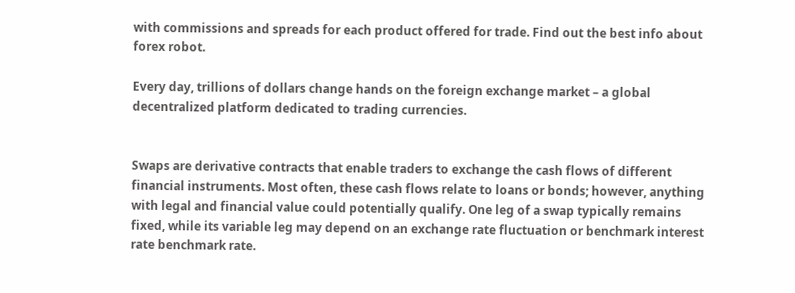with commissions and spreads for each product offered for trade. Find out the best info about forex robot.

Every day, trillions of dollars change hands on the foreign exchange market – a global decentralized platform dedicated to trading currencies.


Swaps are derivative contracts that enable traders to exchange the cash flows of different financial instruments. Most often, these cash flows relate to loans or bonds; however, anything with legal and financial value could potentially qualify. One leg of a swap typically remains fixed, while its variable leg may depend on an exchange rate fluctuation or benchmark interest rate benchmark rate.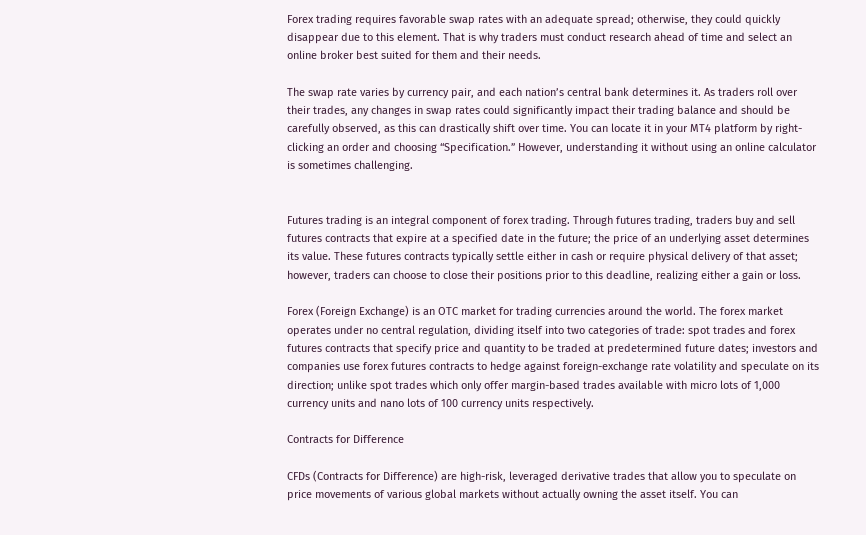Forex trading requires favorable swap rates with an adequate spread; otherwise, they could quickly disappear due to this element. That is why traders must conduct research ahead of time and select an online broker best suited for them and their needs.

The swap rate varies by currency pair, and each nation’s central bank determines it. As traders roll over their trades, any changes in swap rates could significantly impact their trading balance and should be carefully observed, as this can drastically shift over time. You can locate it in your MT4 platform by right-clicking an order and choosing “Specification.” However, understanding it without using an online calculator is sometimes challenging.


Futures trading is an integral component of forex trading. Through futures trading, traders buy and sell futures contracts that expire at a specified date in the future; the price of an underlying asset determines its value. These futures contracts typically settle either in cash or require physical delivery of that asset; however, traders can choose to close their positions prior to this deadline, realizing either a gain or loss.

Forex (Foreign Exchange) is an OTC market for trading currencies around the world. The forex market operates under no central regulation, dividing itself into two categories of trade: spot trades and forex futures contracts that specify price and quantity to be traded at predetermined future dates; investors and companies use forex futures contracts to hedge against foreign-exchange rate volatility and speculate on its direction; unlike spot trades which only offer margin-based trades available with micro lots of 1,000 currency units and nano lots of 100 currency units respectively.

Contracts for Difference

CFDs (Contracts for Difference) are high-risk, leveraged derivative trades that allow you to speculate on price movements of various global markets without actually owning the asset itself. You can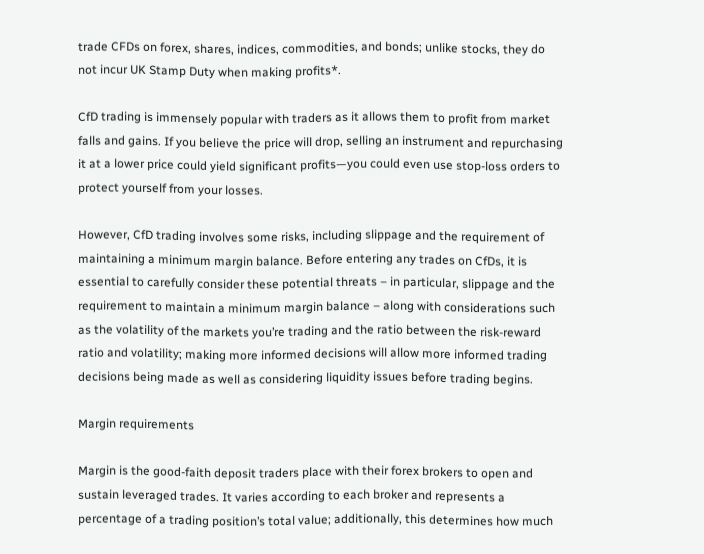trade CFDs on forex, shares, indices, commodities, and bonds; unlike stocks, they do not incur UK Stamp Duty when making profits*.

CfD trading is immensely popular with traders as it allows them to profit from market falls and gains. If you believe the price will drop, selling an instrument and repurchasing it at a lower price could yield significant profits—you could even use stop-loss orders to protect yourself from your losses.

However, CfD trading involves some risks, including slippage and the requirement of maintaining a minimum margin balance. Before entering any trades on CfDs, it is essential to carefully consider these potential threats – in particular, slippage and the requirement to maintain a minimum margin balance – along with considerations such as the volatility of the markets you’re trading and the ratio between the risk-reward ratio and volatility; making more informed decisions will allow more informed trading decisions being made as well as considering liquidity issues before trading begins.

Margin requirements

Margin is the good-faith deposit traders place with their forex brokers to open and sustain leveraged trades. It varies according to each broker and represents a percentage of a trading position’s total value; additionally, this determines how much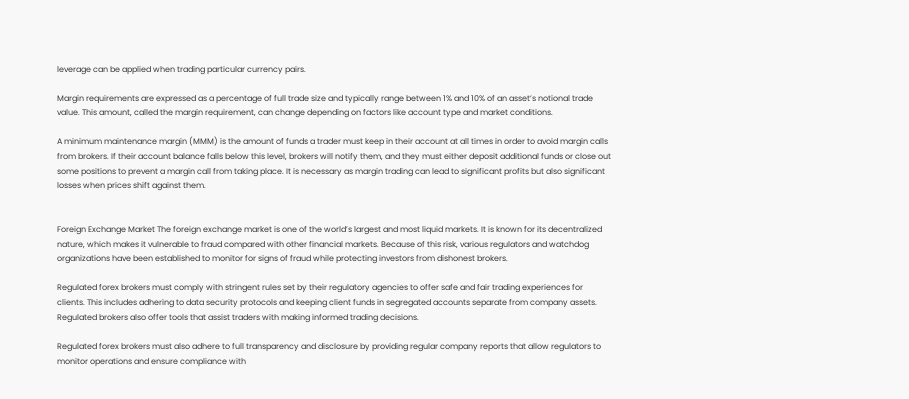leverage can be applied when trading particular currency pairs.

Margin requirements are expressed as a percentage of full trade size and typically range between 1% and 10% of an asset’s notional trade value. This amount, called the margin requirement, can change depending on factors like account type and market conditions.

A minimum maintenance margin (MMM) is the amount of funds a trader must keep in their account at all times in order to avoid margin calls from brokers. If their account balance falls below this level, brokers will notify them, and they must either deposit additional funds or close out some positions to prevent a margin call from taking place. It is necessary as margin trading can lead to significant profits but also significant losses when prices shift against them.


Foreign Exchange Market The foreign exchange market is one of the world’s largest and most liquid markets. It is known for its decentralized nature, which makes it vulnerable to fraud compared with other financial markets. Because of this risk, various regulators and watchdog organizations have been established to monitor for signs of fraud while protecting investors from dishonest brokers.

Regulated forex brokers must comply with stringent rules set by their regulatory agencies to offer safe and fair trading experiences for clients. This includes adhering to data security protocols and keeping client funds in segregated accounts separate from company assets. Regulated brokers also offer tools that assist traders with making informed trading decisions.

Regulated forex brokers must also adhere to full transparency and disclosure by providing regular company reports that allow regulators to monitor operations and ensure compliance with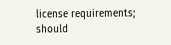license requirements; should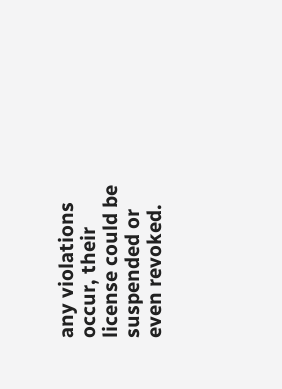any violations occur, their license could be suspended or even revoked.